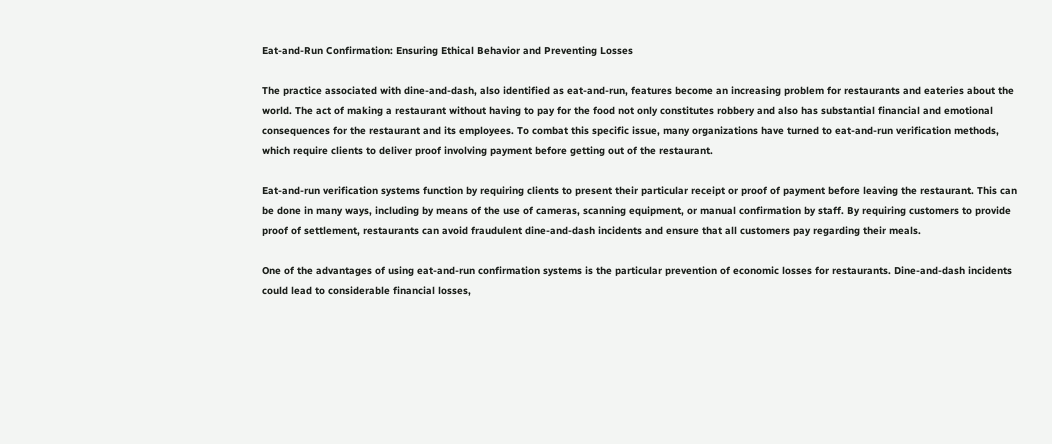Eat-and-Run Confirmation: Ensuring Ethical Behavior and Preventing Losses

The practice associated with dine-and-dash, also identified as eat-and-run, features become an increasing problem for restaurants and eateries about the world. The act of making a restaurant without having to pay for the food not only constitutes robbery and also has substantial financial and emotional consequences for the restaurant and its employees. To combat this specific issue, many organizations have turned to eat-and-run verification methods, which require clients to deliver proof involving payment before getting out of the restaurant.

Eat-and-run verification systems function by requiring clients to present their particular receipt or proof of payment before leaving the restaurant. This can be done in many ways, including by means of the use of cameras, scanning equipment, or manual confirmation by staff. By requiring customers to provide proof of settlement, restaurants can avoid fraudulent dine-and-dash incidents and ensure that all customers pay regarding their meals.

One of the advantages of using eat-and-run confirmation systems is the particular prevention of economic losses for restaurants. Dine-and-dash incidents could lead to considerable financial losses,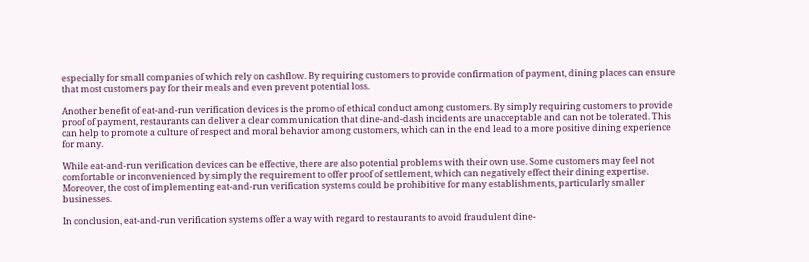especially for small companies of which rely on cashflow. By requiring customers to provide confirmation of payment, dining places can ensure that most customers pay for their meals and even prevent potential loss.

Another benefit of eat-and-run verification devices is the promo of ethical conduct among customers. By simply requiring customers to provide proof of payment, restaurants can deliver a clear communication that dine-and-dash incidents are unacceptable and can not be tolerated. This can help to promote a culture of respect and moral behavior among customers, which can in the end lead to a more positive dining experience for many.

While eat-and-run verification devices can be effective, there are also potential problems with their own use. Some customers may feel not comfortable or inconvenienced by simply the requirement to offer proof of settlement, which can negatively effect their dining expertise. Moreover, the cost of implementing eat-and-run verification systems could be prohibitive for many establishments, particularly smaller businesses.

In conclusion, eat-and-run verification systems offer a way with regard to restaurants to avoid fraudulent dine-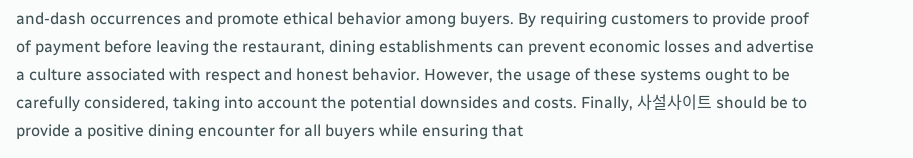and-dash occurrences and promote ethical behavior among buyers. By requiring customers to provide proof of payment before leaving the restaurant, dining establishments can prevent economic losses and advertise a culture associated with respect and honest behavior. However, the usage of these systems ought to be carefully considered, taking into account the potential downsides and costs. Finally, 사설사이트 should be to provide a positive dining encounter for all buyers while ensuring that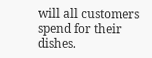will all customers spend for their dishes.